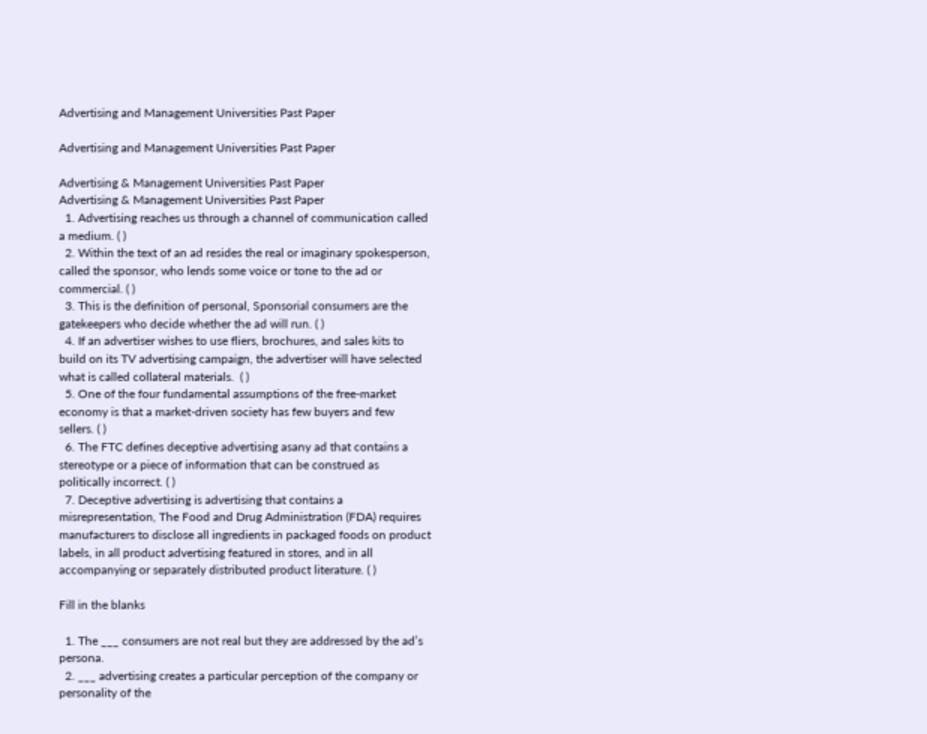Advertising and Management Universities Past Paper

Advertising and Management Universities Past Paper

Advertising & Management Universities Past Paper
Advertising & Management Universities Past Paper
  1. Advertising reaches us through a channel of communication called a medium. ( )
  2. Within the text of an ad resides the real or imaginary spokesperson, called the sponsor, who lends some voice or tone to the ad or commercial. ( )
  3. This is the definition of personal, Sponsorial consumers are the gatekeepers who decide whether the ad will run. ( )
  4. If an advertiser wishes to use fliers, brochures, and sales kits to build on its TV advertising campaign, the advertiser will have selected what is called collateral materials.  ( )
  5. One of the four fundamental assumptions of the free-market economy is that a market-driven society has few buyers and few sellers. ( )
  6. The FTC defines deceptive advertising asany ad that contains a stereotype or a piece of information that can be construed as politically incorrect. ( )
  7. Deceptive advertising is advertising that contains a misrepresentation, The Food and Drug Administration (FDA) requires manufacturers to disclose all ingredients in packaged foods on product labels, in all product advertising featured in stores, and in all accompanying or separately distributed product literature. ( )

Fill in the blanks

  1. The ___ consumers are not real but they are addressed by the ad’s persona.
  2. ___ advertising creates a particular perception of the company or personality of the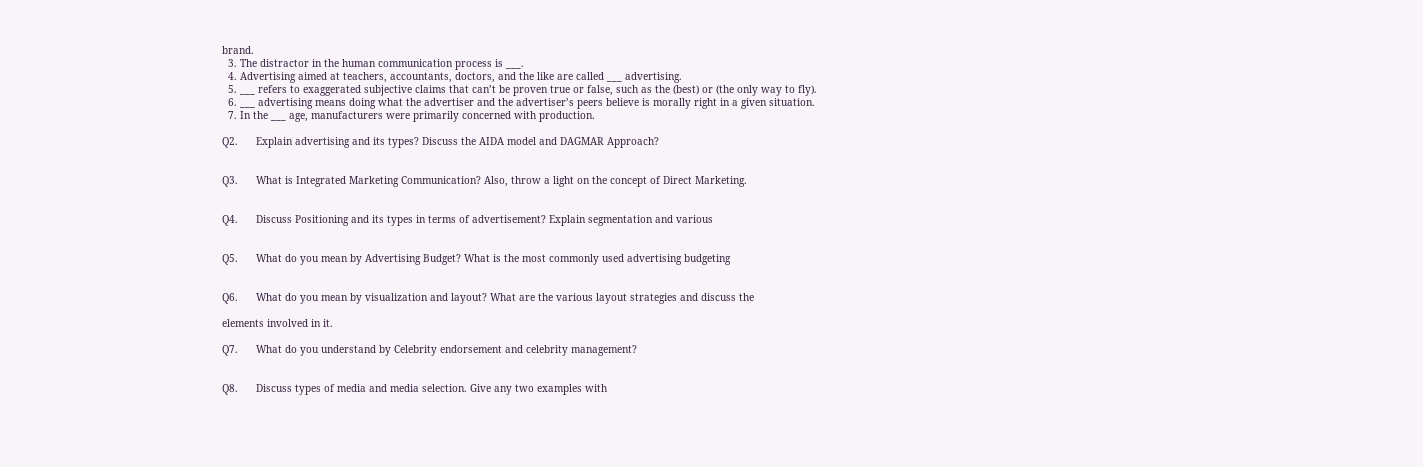brand.
  3. The distractor in the human communication process is ___.
  4. Advertising aimed at teachers, accountants, doctors, and the like are called ___ advertising.
  5. ___ refers to exaggerated subjective claims that can’t be proven true or false, such as the (best) or (the only way to fly).
  6. ___ advertising means doing what the advertiser and the advertiser’s peers believe is morally right in a given situation.
  7. In the ___ age, manufacturers were primarily concerned with production.

Q2.      Explain advertising and its types? Discuss the AIDA model and DAGMAR Approach?


Q3.      What is Integrated Marketing Communication? Also, throw a light on the concept of Direct Marketing.


Q4.      Discuss Positioning and its types in terms of advertisement? Explain segmentation and various


Q5.      What do you mean by Advertising Budget? What is the most commonly used advertising budgeting


Q6.      What do you mean by visualization and layout? What are the various layout strategies and discuss the

elements involved in it.

Q7.      What do you understand by Celebrity endorsement and celebrity management?


Q8.      Discuss types of media and media selection. Give any two examples with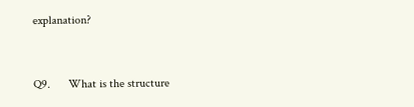explanation?


Q9.      What is the structure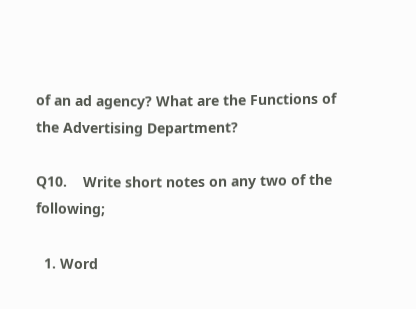of an ad agency? What are the Functions of the Advertising Department?

Q10.    Write short notes on any two of the following;

  1. Word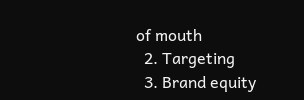of mouth
  2. Targeting
  3. Brand equity